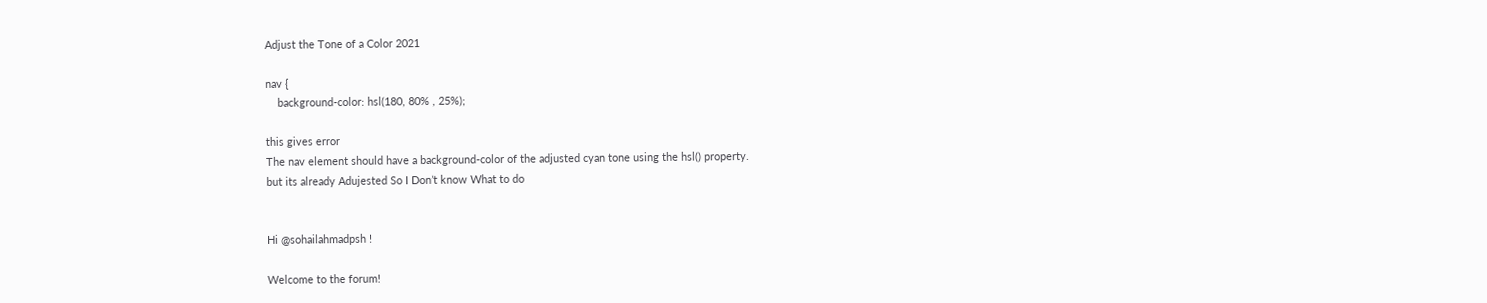Adjust the Tone of a Color 2021

nav {
    background-color: hsl(180, 80% , 25%);

this gives error
The nav element should have a background-color of the adjusted cyan tone using the hsl() property.
but its already Adujested So I Don’t know What to do


Hi @sohailahmadpsh !

Welcome to the forum!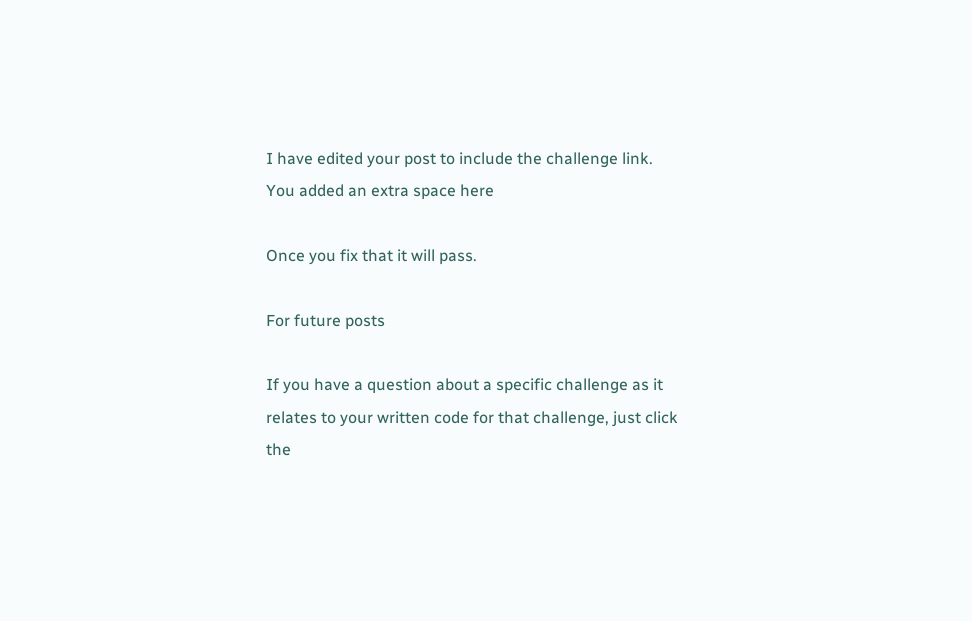I have edited your post to include the challenge link.
You added an extra space here

Once you fix that it will pass.

For future posts

If you have a question about a specific challenge as it relates to your written code for that challenge, just click the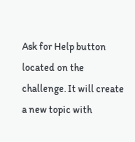Ask for Help button located on the challenge. It will create a new topic with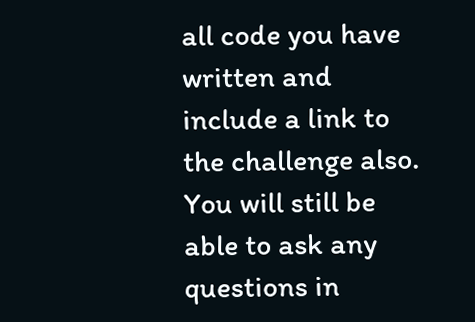all code you have written and include a link to the challenge also. You will still be able to ask any questions in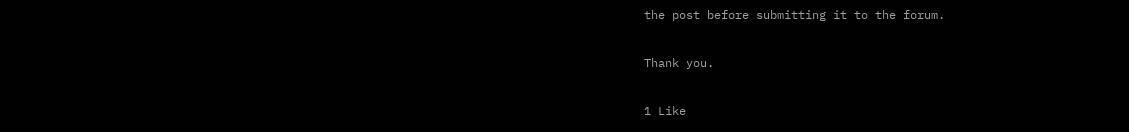the post before submitting it to the forum.

Thank you.

1 Like